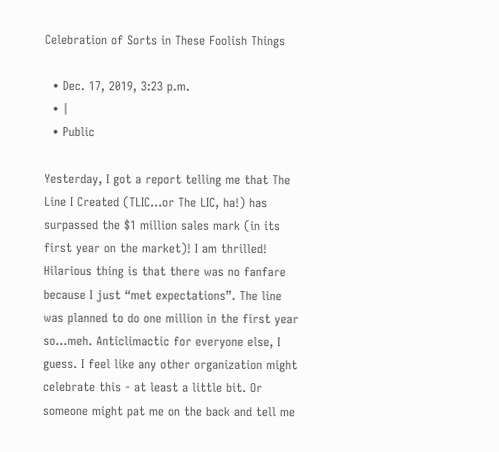Celebration of Sorts in These Foolish Things

  • Dec. 17, 2019, 3:23 p.m.
  • |
  • Public

Yesterday, I got a report telling me that The Line I Created (TLIC…or The LIC, ha!) has surpassed the $1 million sales mark (in its first year on the market)! I am thrilled! Hilarious thing is that there was no fanfare because I just “met expectations”. The line was planned to do one million in the first year so…meh. Anticlimactic for everyone else, I guess. I feel like any other organization might celebrate this - at least a little bit. Or someone might pat me on the back and tell me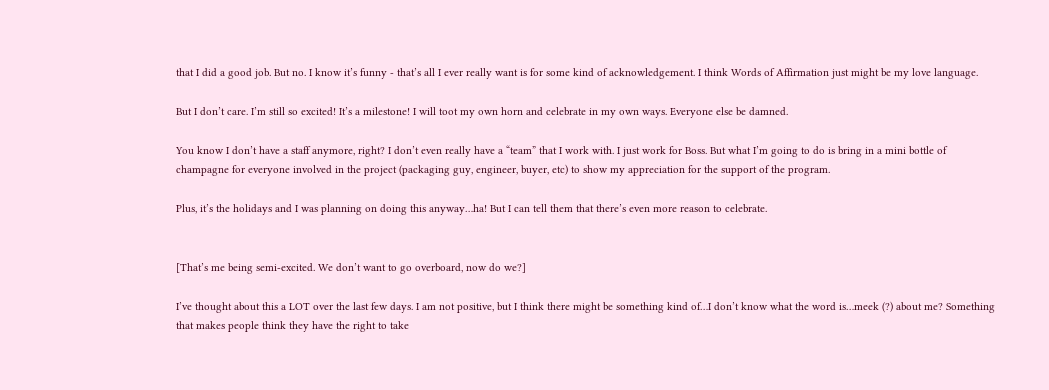that I did a good job. But no. I know it’s funny - that’s all I ever really want is for some kind of acknowledgement. I think Words of Affirmation just might be my love language.

But I don’t care. I’m still so excited! It’s a milestone! I will toot my own horn and celebrate in my own ways. Everyone else be damned.

You know I don’t have a staff anymore, right? I don’t even really have a “team” that I work with. I just work for Boss. But what I’m going to do is bring in a mini bottle of champagne for everyone involved in the project (packaging guy, engineer, buyer, etc) to show my appreciation for the support of the program.

Plus, it’s the holidays and I was planning on doing this anyway…ha! But I can tell them that there’s even more reason to celebrate.


[That’s me being semi-excited. We don’t want to go overboard, now do we?]

I’ve thought about this a LOT over the last few days. I am not positive, but I think there might be something kind of…I don’t know what the word is…meek (?) about me? Something that makes people think they have the right to take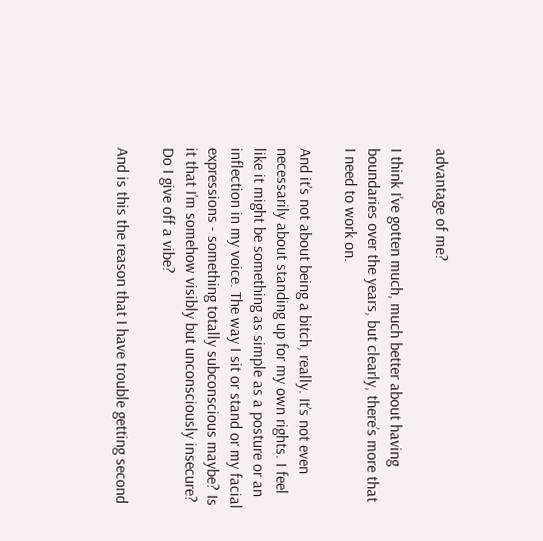advantage of me?

I think I’ve gotten much, much better about having boundaries over the years, but clearly, there’s more that I need to work on.

And it’s not about being a bitch, really. It’s not even necessarily about standing up for my own rights. I feel like it might be something as simple as a posture or an inflection in my voice. The way I sit or stand or my facial expressions - something totally subconscious maybe? Is it that I’m somehow visibly but unconsciously insecure? Do I give off a vibe?

And is this the reason that I have trouble getting second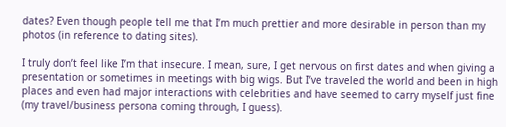dates? Even though people tell me that I’m much prettier and more desirable in person than my photos (in reference to dating sites).

I truly don’t feel like I’m that insecure. I mean, sure, I get nervous on first dates and when giving a presentation or sometimes in meetings with big wigs. But I’ve traveled the world and been in high places and even had major interactions with celebrities and have seemed to carry myself just fine (my travel/business persona coming through, I guess).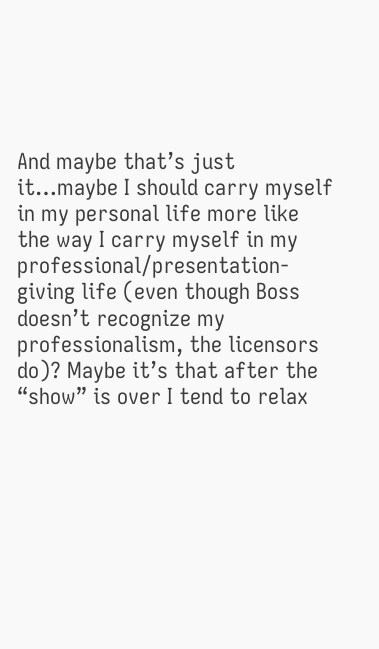And maybe that’s just it…maybe I should carry myself in my personal life more like the way I carry myself in my professional/presentation-giving life (even though Boss doesn’t recognize my professionalism, the licensors do)? Maybe it’s that after the “show” is over I tend to relax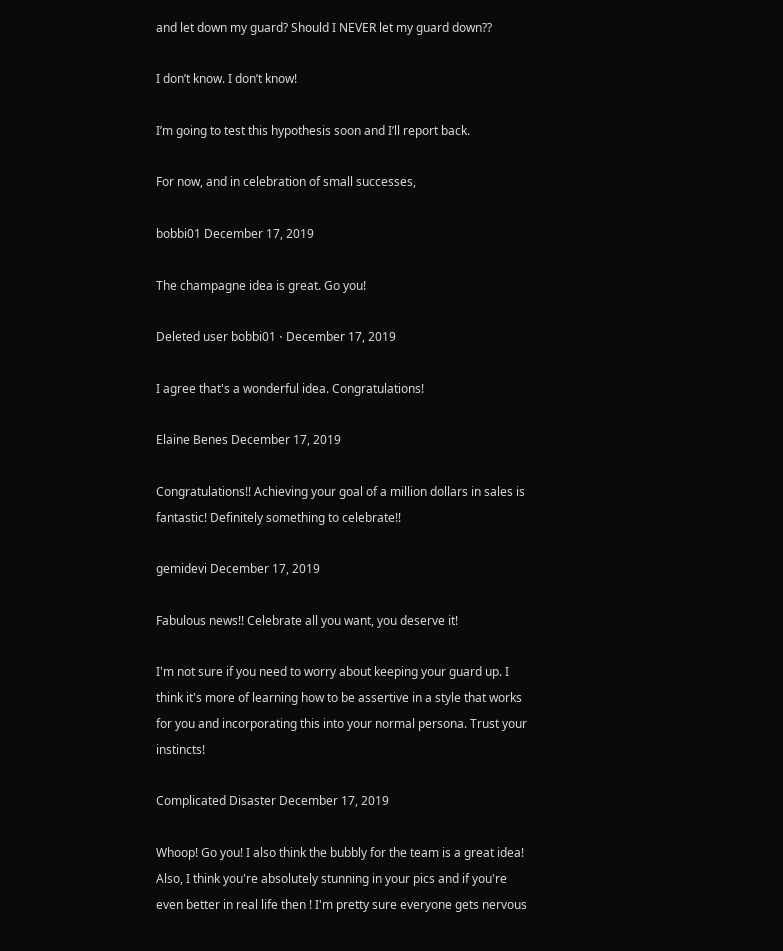and let down my guard? Should I NEVER let my guard down??

I don’t know. I don’t know!

I’m going to test this hypothesis soon and I’ll report back.

For now, and in celebration of small successes,

bobbi01 December 17, 2019

The champagne idea is great. Go you!

Deleted user bobbi01 ⋅ December 17, 2019

I agree that's a wonderful idea. Congratulations!

Elaine Benes December 17, 2019

Congratulations!! Achieving your goal of a million dollars in sales is fantastic! Definitely something to celebrate!!

gemidevi December 17, 2019

Fabulous news!! Celebrate all you want, you deserve it!

I'm not sure if you need to worry about keeping your guard up. I think it's more of learning how to be assertive in a style that works for you and incorporating this into your normal persona. Trust your instincts!

Complicated Disaster December 17, 2019

Whoop! Go you! I also think the bubbly for the team is a great idea!
Also, I think you're absolutely stunning in your pics and if you're even better in real life then ! I'm pretty sure everyone gets nervous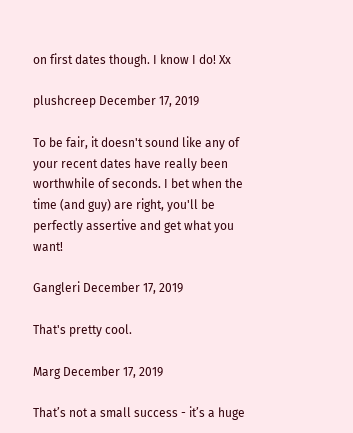on first dates though. I know I do! Xx

plushcreep December 17, 2019

To be fair, it doesn't sound like any of your recent dates have really been worthwhile of seconds. I bet when the time (and guy) are right, you'll be perfectly assertive and get what you want!

Gangleri December 17, 2019

That's pretty cool.

Marg December 17, 2019

That’s not a small success - it’s a huge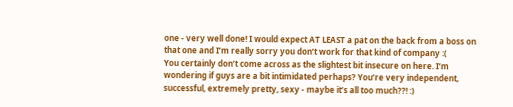one - very well done! I would expect AT LEAST a pat on the back from a boss on that one and I’m really sorry you don’t work for that kind of company :(
You certainly don’t come across as the slightest bit insecure on here. I’m wondering if guys are a bit intimidated perhaps? You’re very independent, successful, extremely pretty, sexy - maybe it’s all too much??! :)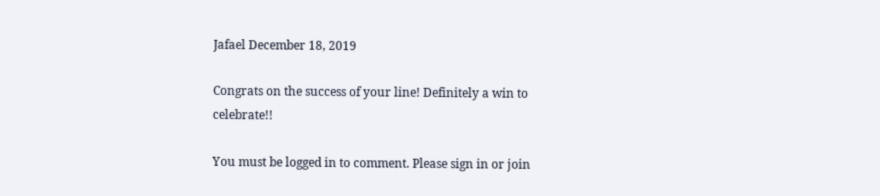Jafael December 18, 2019

Congrats on the success of your line! Definitely a win to celebrate!!

You must be logged in to comment. Please sign in or join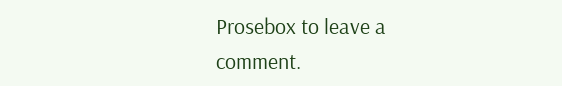Prosebox to leave a comment.